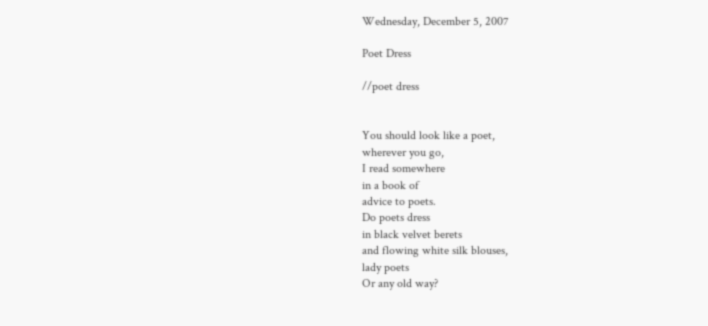Wednesday, December 5, 2007

Poet Dress

//poet dress


You should look like a poet,
wherever you go,
I read somewhere
in a book of
advice to poets.
Do poets dress
in black velvet berets
and flowing white silk blouses,
lady poets
Or any old way?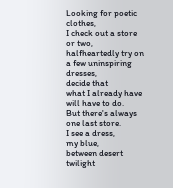Looking for poetic clothes,
I check out a store or two,
halfheartedly try on
a few uninspiring dresses,
decide that
what I already have
will have to do.
But there's always one last store.
I see a dress,
my blue,
between desert twilight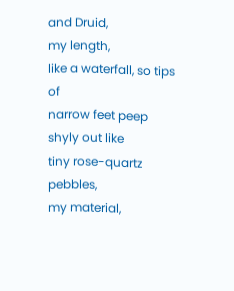and Druid,
my length,
like a waterfall, so tips of
narrow feet peep
shyly out like
tiny rose-quartz pebbles,
my material,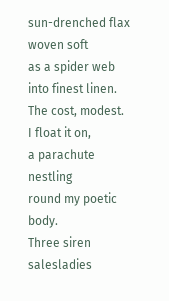sun-drenched flax
woven soft
as a spider web
into finest linen.
The cost, modest.
I float it on,
a parachute nestling
round my poetic body.
Three siren salesladies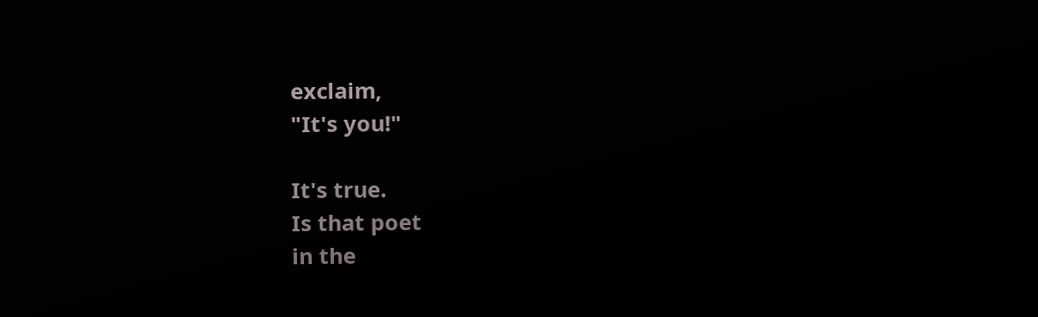exclaim,
"It's you!"

It's true.
Is that poet
in the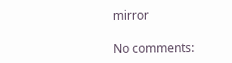mirror

No comments: